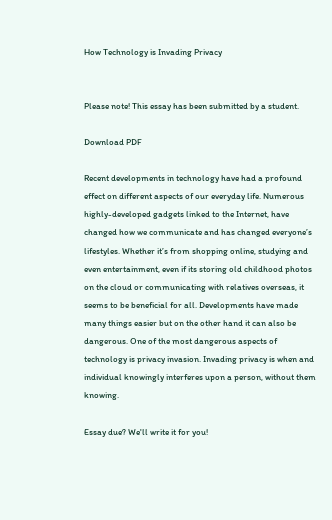How Technology is Invading Privacy


Please note! This essay has been submitted by a student.

Download PDF

Recent developments in technology have had a profound effect on different aspects of our everyday life. Numerous highly-developed gadgets linked to the Internet, have changed how we communicate and has changed everyone’s lifestyles. Whether it’s from shopping online, studying and even entertainment, even if its storing old childhood photos on the cloud or communicating with relatives overseas, it seems to be beneficial for all. Developments have made many things easier but on the other hand it can also be dangerous. One of the most dangerous aspects of technology is privacy invasion. Invading privacy is when and individual knowingly interferes upon a person, without them knowing.

Essay due? We'll write it for you!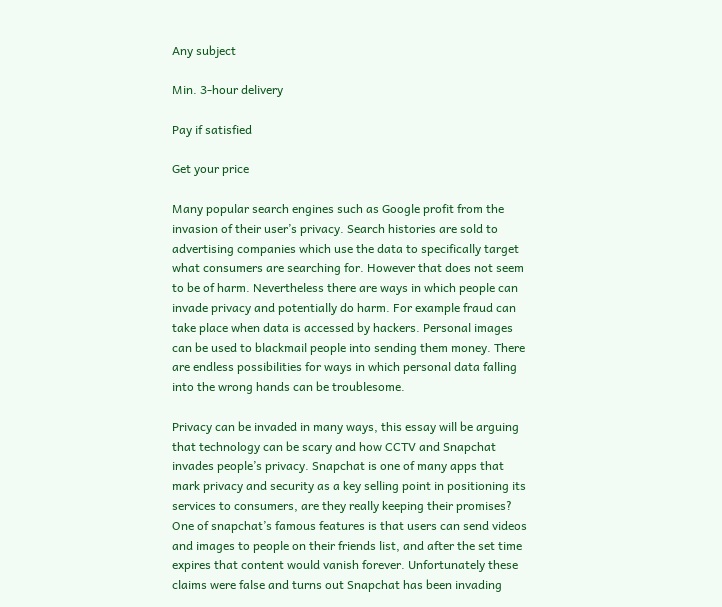Any subject

Min. 3-hour delivery

Pay if satisfied

Get your price

Many popular search engines such as Google profit from the invasion of their user’s privacy. Search histories are sold to advertising companies which use the data to specifically target what consumers are searching for. However that does not seem to be of harm. Nevertheless there are ways in which people can invade privacy and potentially do harm. For example fraud can take place when data is accessed by hackers. Personal images can be used to blackmail people into sending them money. There are endless possibilities for ways in which personal data falling into the wrong hands can be troublesome.

Privacy can be invaded in many ways, this essay will be arguing that technology can be scary and how CCTV and Snapchat invades people’s privacy. Snapchat is one of many apps that mark privacy and security as a key selling point in positioning its services to consumers, are they really keeping their promises? One of snapchat’s famous features is that users can send videos and images to people on their friends list, and after the set time expires that content would vanish forever. Unfortunately these claims were false and turns out Snapchat has been invading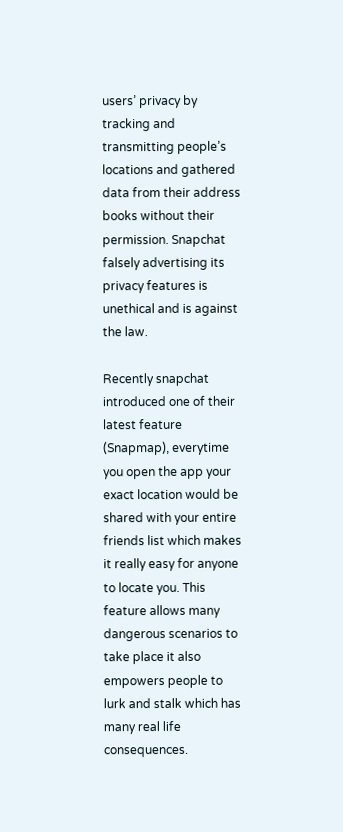users’ privacy by tracking and transmitting people’s locations and gathered data from their address books without their permission. Snapchat falsely advertising its privacy features is unethical and is against the law.

Recently snapchat introduced one of their latest feature (Snapmap), everytime you open the app your exact location would be shared with your entire friends list which makes it really easy for anyone to locate you. This feature allows many dangerous scenarios to take place it also empowers people to lurk and stalk which has many real life consequences.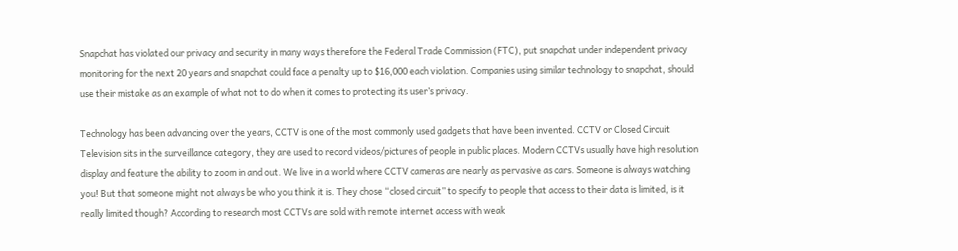Snapchat has violated our privacy and security in many ways therefore the Federal Trade Commission (FTC), put snapchat under independent privacy monitoring for the next 20 years and snapchat could face a penalty up to $16,000 each violation. Companies using similar technology to snapchat, should use their mistake as an example of what not to do when it comes to protecting its user’s privacy.

Technology has been advancing over the years, CCTV is one of the most commonly used gadgets that have been invented. CCTV or Closed Circuit Television sits in the surveillance category, they are used to record videos/pictures of people in public places. Modern CCTVs usually have high resolution display and feature the ability to zoom in and out. We live in a world where CCTV cameras are nearly as pervasive as cars. Someone is always watching you! But that someone might not always be who you think it is. They chose “closed circuit” to specify to people that access to their data is limited, is it really limited though? According to research most CCTVs are sold with remote internet access with weak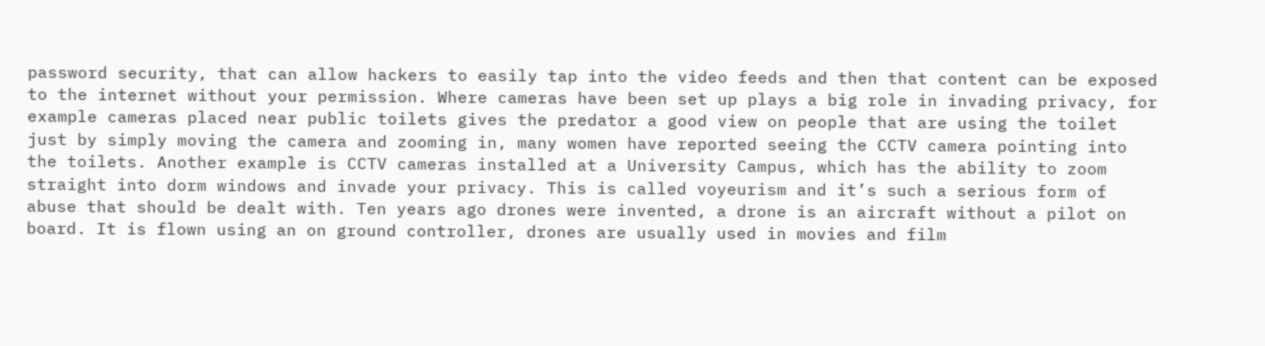password security, that can allow hackers to easily tap into the video feeds and then that content can be exposed to the internet without your permission. Where cameras have been set up plays a big role in invading privacy, for example cameras placed near public toilets gives the predator a good view on people that are using the toilet just by simply moving the camera and zooming in, many women have reported seeing the CCTV camera pointing into the toilets. Another example is CCTV cameras installed at a University Campus, which has the ability to zoom straight into dorm windows and invade your privacy. This is called voyeurism and it’s such a serious form of abuse that should be dealt with. Ten years ago drones were invented, a drone is an aircraft without a pilot on board. It is flown using an on ground controller, drones are usually used in movies and film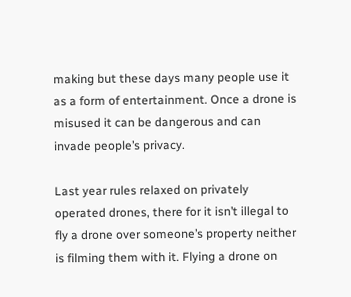making but these days many people use it as a form of entertainment. Once a drone is misused it can be dangerous and can invade people’s privacy.

Last year rules relaxed on privately operated drones, there for it isn’t illegal to fly a drone over someone’s property neither is filming them with it. Flying a drone on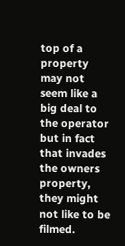top of a property may not seem like a big deal to the operator but in fact that invades the owners property, they might not like to be filmed.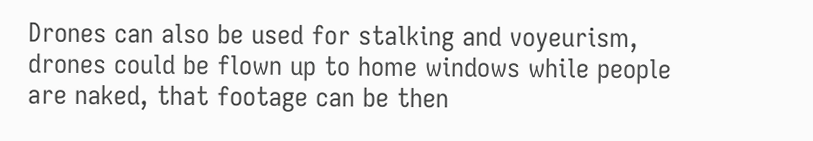Drones can also be used for stalking and voyeurism, drones could be flown up to home windows while people are naked, that footage can be then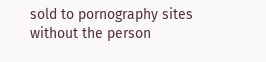sold to pornography sites without the person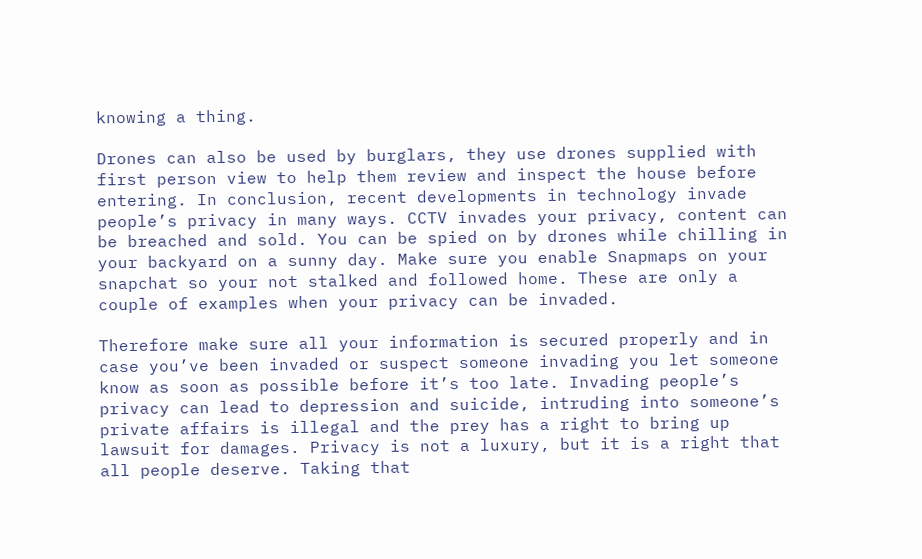knowing a thing.

Drones can also be used by burglars, they use drones supplied with first person view to help them review and inspect the house before entering. In conclusion, recent developments in technology invade people’s privacy in many ways. CCTV invades your privacy, content can be breached and sold. You can be spied on by drones while chilling in your backyard on a sunny day. Make sure you enable Snapmaps on your snapchat so your not stalked and followed home. These are only a couple of examples when your privacy can be invaded.

Therefore make sure all your information is secured properly and in case you’ve been invaded or suspect someone invading you let someone know as soon as possible before it’s too late. Invading people’s privacy can lead to depression and suicide, intruding into someone’s private affairs is illegal and the prey has a right to bring up lawsuit for damages. Privacy is not a luxury, but it is a right that all people deserve. Taking that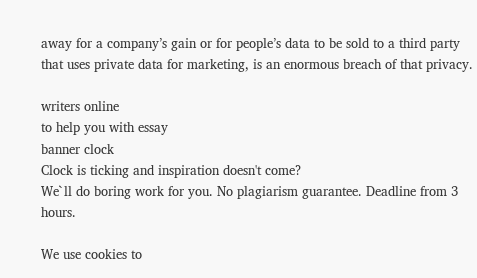away for a company’s gain or for people’s data to be sold to a third party that uses private data for marketing, is an enormous breach of that privacy.

writers online
to help you with essay
banner clock
Clock is ticking and inspiration doesn't come?
We`ll do boring work for you. No plagiarism guarantee. Deadline from 3 hours.

We use cookies to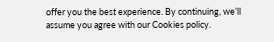offer you the best experience. By continuing, we’ll assume you agree with our Cookies policy.